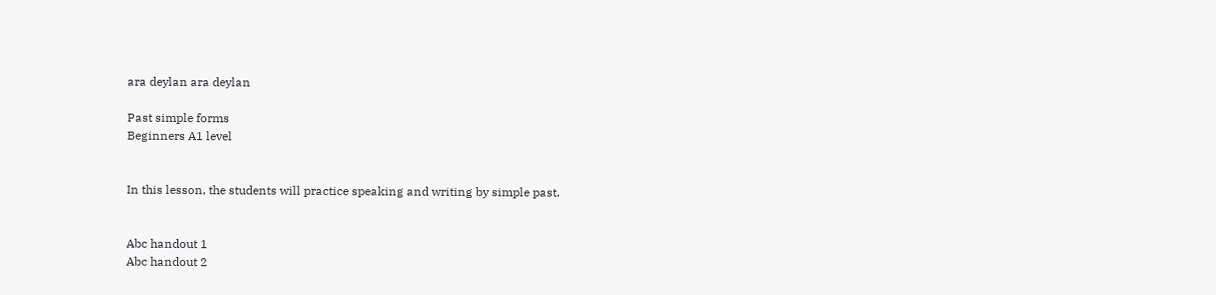ara deylan ara deylan

Past simple forms
Beginners A1 level


In this lesson, the students will practice speaking and writing by simple past.


Abc handout 1
Abc handout 2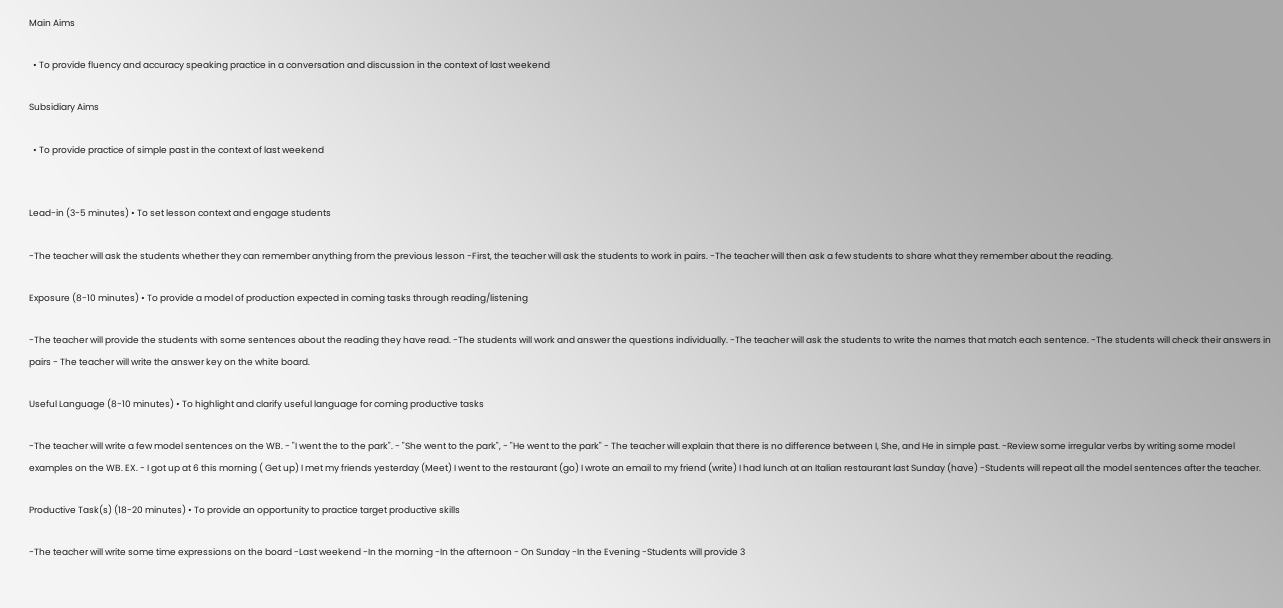Main Aims

  • To provide fluency and accuracy speaking practice in a conversation and discussion in the context of last weekend

Subsidiary Aims

  • To provide practice of simple past in the context of last weekend


Lead-in (3-5 minutes) • To set lesson context and engage students

-The teacher will ask the students whether they can remember anything from the previous lesson -First, the teacher will ask the students to work in pairs. -The teacher will then ask a few students to share what they remember about the reading.

Exposure (8-10 minutes) • To provide a model of production expected in coming tasks through reading/listening

-The teacher will provide the students with some sentences about the reading they have read. -The students will work and answer the questions individually. -The teacher will ask the students to write the names that match each sentence. -The students will check their answers in pairs - The teacher will write the answer key on the white board.

Useful Language (8-10 minutes) • To highlight and clarify useful language for coming productive tasks

-The teacher will write a few model sentences on the WB. - "I went the to the park". - "She went to the park", - "He went to the park" - The teacher will explain that there is no difference between I, She, and He in simple past. -Review some irregular verbs by writing some model examples on the WB. EX. - I got up at 6 this morning ( Get up) I met my friends yesterday (Meet) I went to the restaurant (go) I wrote an email to my friend (write) I had lunch at an Italian restaurant last Sunday (have) -Students will repeat all the model sentences after the teacher.

Productive Task(s) (18-20 minutes) • To provide an opportunity to practice target productive skills

-The teacher will write some time expressions on the board -Last weekend -In the morning -In the afternoon - On Sunday -In the Evening -Students will provide 3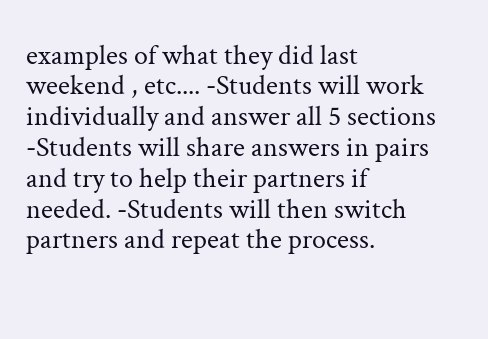examples of what they did last weekend , etc.... -Students will work individually and answer all 5 sections -Students will share answers in pairs and try to help their partners if needed. -Students will then switch partners and repeat the process.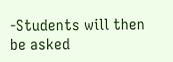-Students will then be asked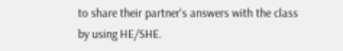to share their partner's answers with the class by using HE/SHE.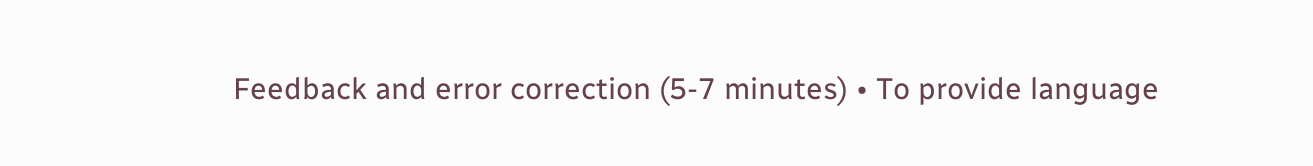Feedback and error correction (5-7 minutes) • To provide language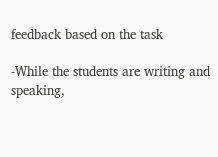feedback based on the task

-While the students are writing and speaking,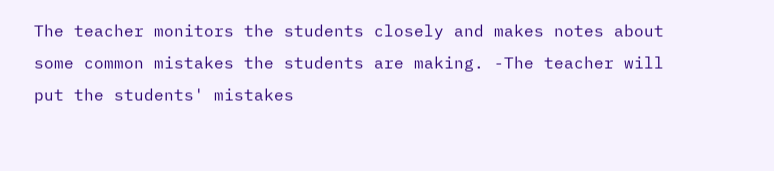The teacher monitors the students closely and makes notes about some common mistakes the students are making. -The teacher will put the students' mistakes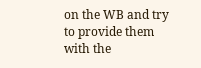on the WB and try to provide them with the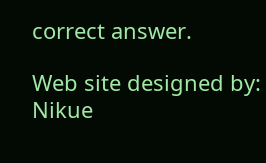correct answer.

Web site designed by: Nikue